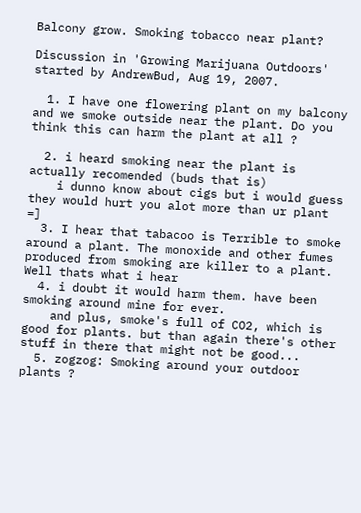Balcony grow. Smoking tobacco near plant?

Discussion in 'Growing Marijuana Outdoors' started by AndrewBud, Aug 19, 2007.

  1. I have one flowering plant on my balcony and we smoke outside near the plant. Do you think this can harm the plant at all ?

  2. i heard smoking near the plant is actually recomended (buds that is)
    i dunno know about cigs but i would guess they would hurt you alot more than ur plant =]
  3. I hear that tabacoo is Terrible to smoke around a plant. The monoxide and other fumes produced from smoking are killer to a plant. Well thats what i hear
  4. i doubt it would harm them. have been smoking around mine for ever.
    and plus, smoke's full of CO2, which is good for plants. but than again there's other stuff in there that might not be good...
  5. zogzog: Smoking around your outdoor plants ?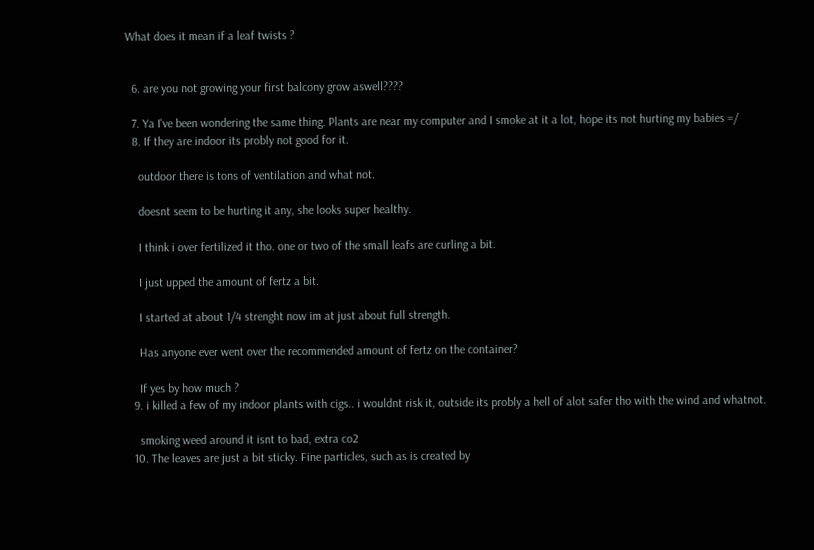What does it mean if a leaf twists ?


  6. are you not growing your first balcony grow aswell????

  7. Ya I've been wondering the same thing. Plants are near my computer and I smoke at it a lot, hope its not hurting my babies =/
  8. If they are indoor its probly not good for it.

    outdoor there is tons of ventilation and what not.

    doesnt seem to be hurting it any, she looks super healthy.

    I think i over fertilized it tho. one or two of the small leafs are curling a bit.

    I just upped the amount of fertz a bit.

    I started at about 1/4 strenght now im at just about full strength.

    Has anyone ever went over the recommended amount of fertz on the container?

    If yes by how much ?
  9. i killed a few of my indoor plants with cigs.. i wouldnt risk it, outside its probly a hell of alot safer tho with the wind and whatnot.

    smoking weed around it isnt to bad, extra co2
  10. The leaves are just a bit sticky. Fine particles, such as is created by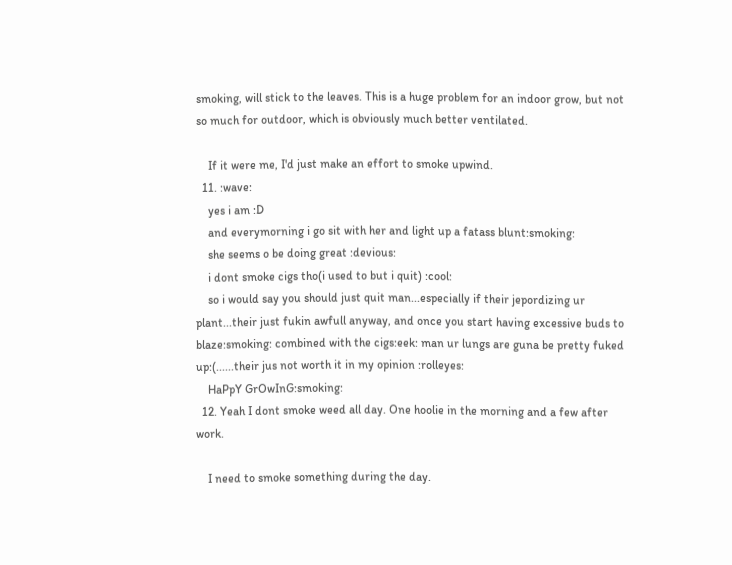smoking, will stick to the leaves. This is a huge problem for an indoor grow, but not so much for outdoor, which is obviously much better ventilated.

    If it were me, I'd just make an effort to smoke upwind.
  11. :wave:
    yes i am :D
    and everymorning i go sit with her and light up a fatass blunt:smoking:
    she seems o be doing great :devious:
    i dont smoke cigs tho(i used to but i quit) :cool:
    so i would say you should just quit man...especially if their jepordizing ur plant...their just fukin awfull anyway, and once you start having excessive buds to blaze:smoking: combined with the cigs:eek: man ur lungs are guna be pretty fuked up:(......their jus not worth it in my opinion :rolleyes:
    HaPpY GrOwInG:smoking:
  12. Yeah I dont smoke weed all day. One hoolie in the morning and a few after work.

    I need to smoke something during the day.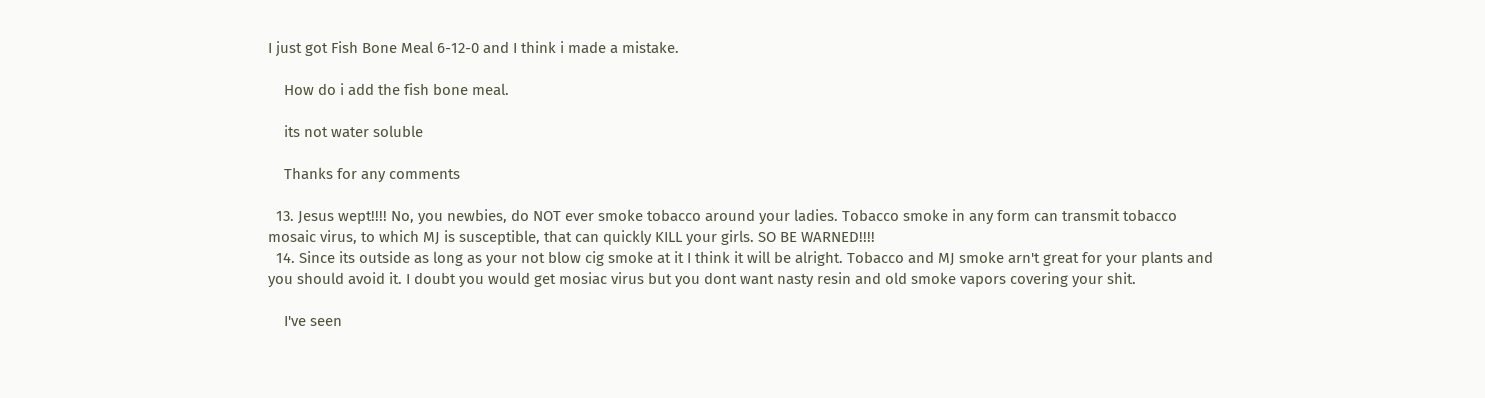I just got Fish Bone Meal 6-12-0 and I think i made a mistake.

    How do i add the fish bone meal.

    its not water soluble

    Thanks for any comments

  13. Jesus wept!!!! No, you newbies, do NOT ever smoke tobacco around your ladies. Tobacco smoke in any form can transmit tobacco mosaic virus, to which MJ is susceptible, that can quickly KILL your girls. SO BE WARNED!!!!
  14. Since its outside as long as your not blow cig smoke at it I think it will be alright. Tobacco and MJ smoke arn't great for your plants and you should avoid it. I doubt you would get mosiac virus but you dont want nasty resin and old smoke vapors covering your shit.

    I've seen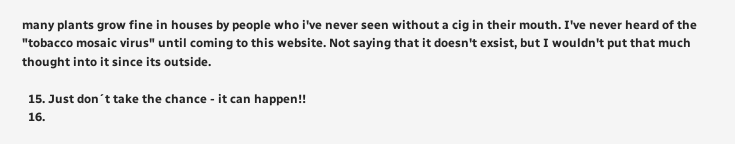many plants grow fine in houses by people who i've never seen without a cig in their mouth. I've never heard of the "tobacco mosaic virus" until coming to this website. Not saying that it doesn't exsist, but I wouldn't put that much thought into it since its outside.

  15. Just don´t take the chance - it can happen!!
  16.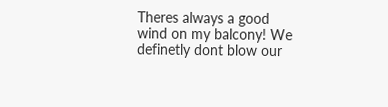Theres always a good wind on my balcony! We definetly dont blow our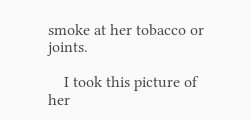smoke at her tobacco or joints.

    I took this picture of her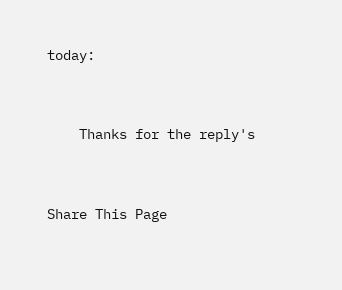today:


    Thanks for the reply's


Share This Page